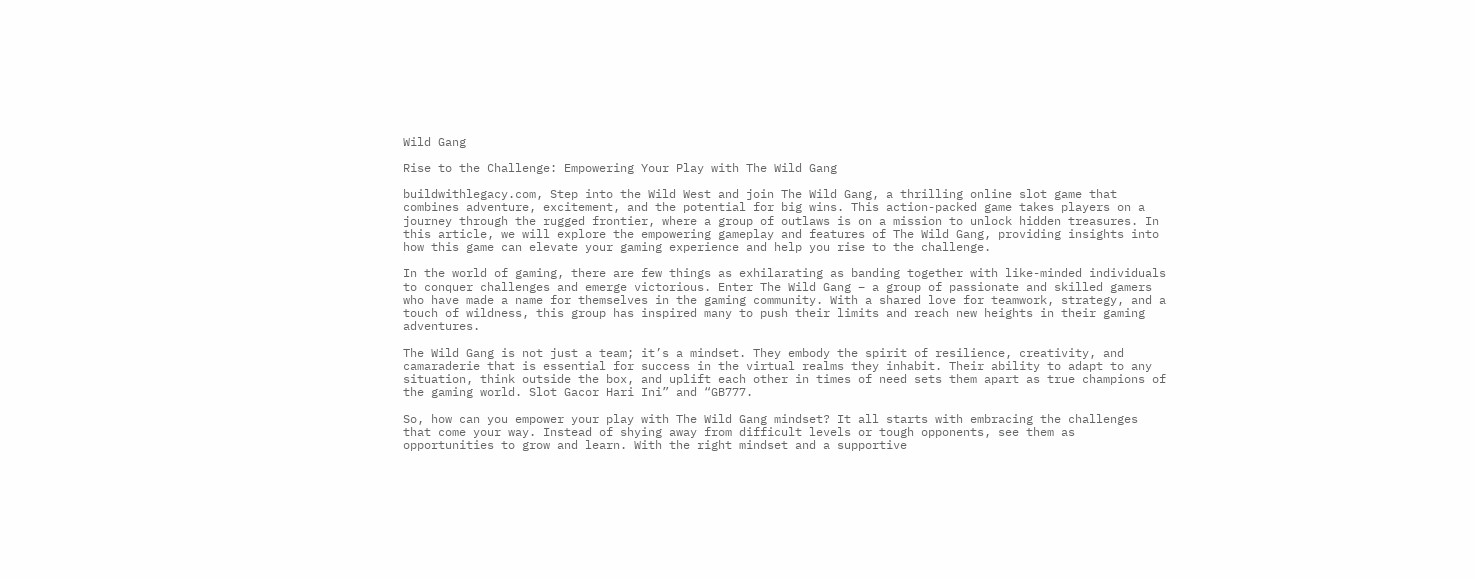Wild Gang

Rise to the Challenge: Empowering Your Play with The Wild Gang

buildwithlegacy.com, Step into the Wild West and join The Wild Gang, a thrilling online slot game that combines adventure, excitement, and the potential for big wins. This action-packed game takes players on a journey through the rugged frontier, where a group of outlaws is on a mission to unlock hidden treasures. In this article, we will explore the empowering gameplay and features of The Wild Gang, providing insights into how this game can elevate your gaming experience and help you rise to the challenge.

In the world of gaming, there are few things as exhilarating as banding together with like-minded individuals to conquer challenges and emerge victorious. Enter The Wild Gang – a group of passionate and skilled gamers who have made a name for themselves in the gaming community. With a shared love for teamwork, strategy, and a touch of wildness, this group has inspired many to push their limits and reach new heights in their gaming adventures.

The Wild Gang is not just a team; it’s a mindset. They embody the spirit of resilience, creativity, and camaraderie that is essential for success in the virtual realms they inhabit. Their ability to adapt to any situation, think outside the box, and uplift each other in times of need sets them apart as true champions of the gaming world. Slot Gacor Hari Ini” and “GB777.

So, how can you empower your play with The Wild Gang mindset? It all starts with embracing the challenges that come your way. Instead of shying away from difficult levels or tough opponents, see them as opportunities to grow and learn. With the right mindset and a supportive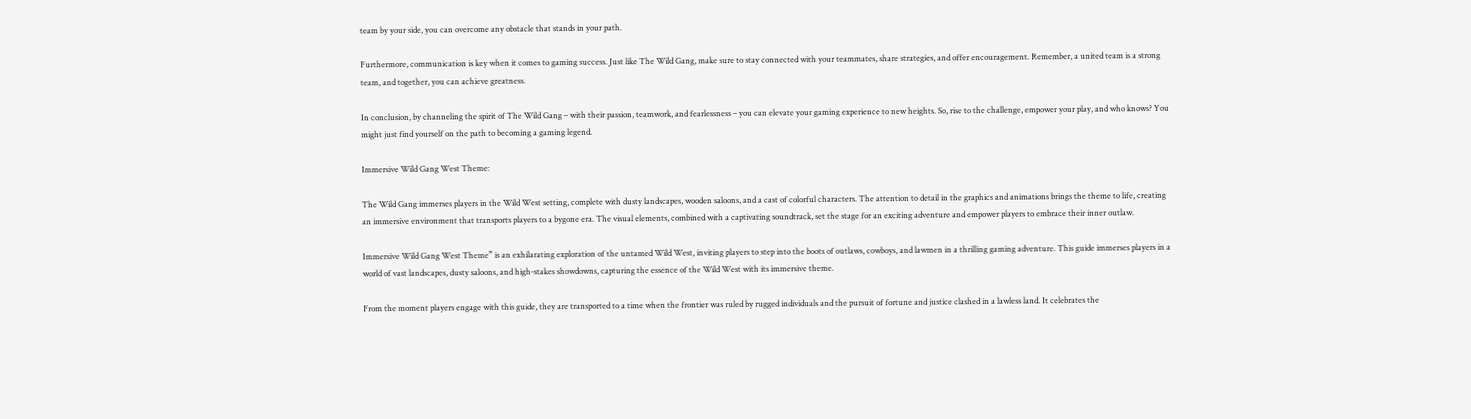team by your side, you can overcome any obstacle that stands in your path.

Furthermore, communication is key when it comes to gaming success. Just like The Wild Gang, make sure to stay connected with your teammates, share strategies, and offer encouragement. Remember, a united team is a strong team, and together, you can achieve greatness.

In conclusion, by channeling the spirit of The Wild Gang – with their passion, teamwork, and fearlessness – you can elevate your gaming experience to new heights. So, rise to the challenge, empower your play, and who knows? You might just find yourself on the path to becoming a gaming legend.

Immersive Wild Gang West Theme:

The Wild Gang immerses players in the Wild West setting, complete with dusty landscapes, wooden saloons, and a cast of colorful characters. The attention to detail in the graphics and animations brings the theme to life, creating an immersive environment that transports players to a bygone era. The visual elements, combined with a captivating soundtrack, set the stage for an exciting adventure and empower players to embrace their inner outlaw.

Immersive Wild Gang West Theme” is an exhilarating exploration of the untamed Wild West, inviting players to step into the boots of outlaws, cowboys, and lawmen in a thrilling gaming adventure. This guide immerses players in a world of vast landscapes, dusty saloons, and high-stakes showdowns, capturing the essence of the Wild West with its immersive theme.

From the moment players engage with this guide, they are transported to a time when the frontier was ruled by rugged individuals and the pursuit of fortune and justice clashed in a lawless land. It celebrates the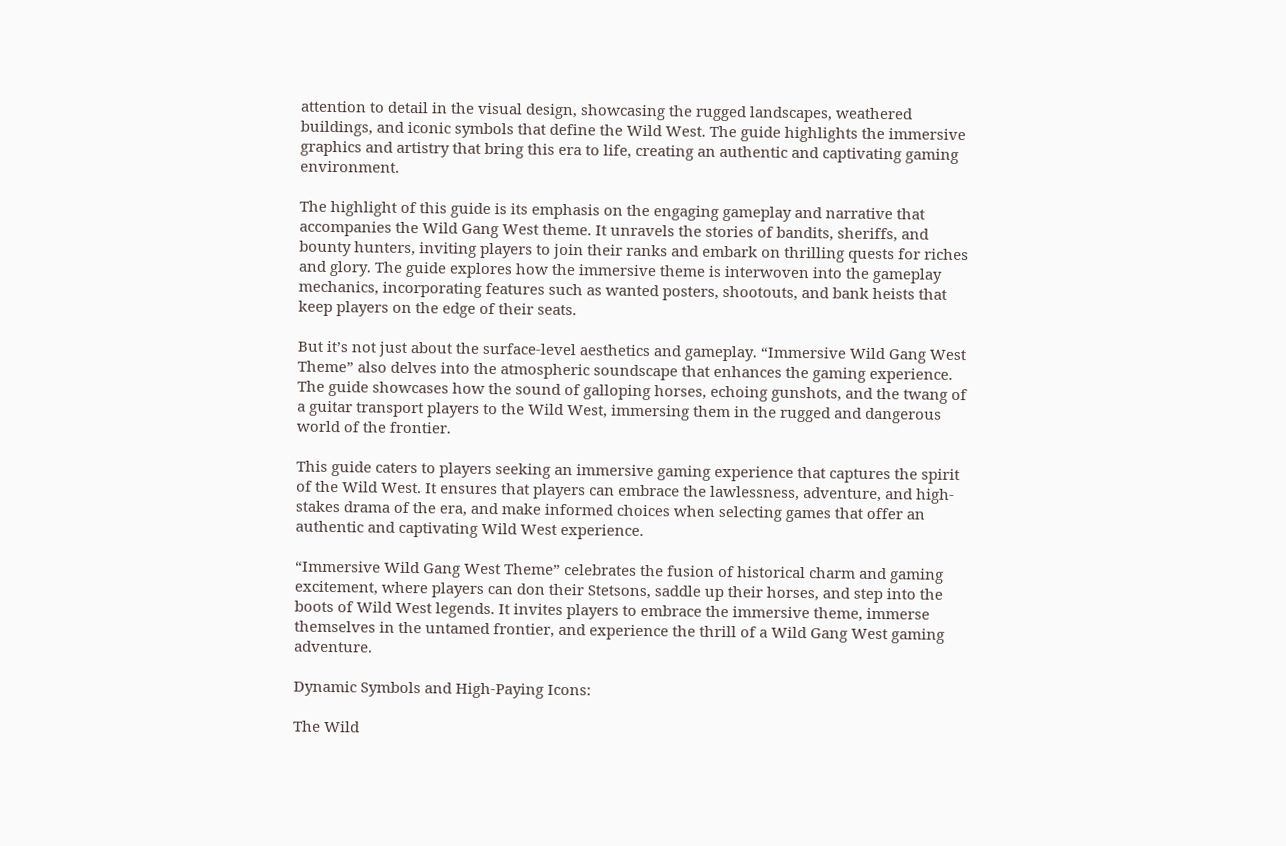attention to detail in the visual design, showcasing the rugged landscapes, weathered buildings, and iconic symbols that define the Wild West. The guide highlights the immersive graphics and artistry that bring this era to life, creating an authentic and captivating gaming environment.

The highlight of this guide is its emphasis on the engaging gameplay and narrative that accompanies the Wild Gang West theme. It unravels the stories of bandits, sheriffs, and bounty hunters, inviting players to join their ranks and embark on thrilling quests for riches and glory. The guide explores how the immersive theme is interwoven into the gameplay mechanics, incorporating features such as wanted posters, shootouts, and bank heists that keep players on the edge of their seats.

But it’s not just about the surface-level aesthetics and gameplay. “Immersive Wild Gang West Theme” also delves into the atmospheric soundscape that enhances the gaming experience. The guide showcases how the sound of galloping horses, echoing gunshots, and the twang of a guitar transport players to the Wild West, immersing them in the rugged and dangerous world of the frontier.

This guide caters to players seeking an immersive gaming experience that captures the spirit of the Wild West. It ensures that players can embrace the lawlessness, adventure, and high-stakes drama of the era, and make informed choices when selecting games that offer an authentic and captivating Wild West experience.

“Immersive Wild Gang West Theme” celebrates the fusion of historical charm and gaming excitement, where players can don their Stetsons, saddle up their horses, and step into the boots of Wild West legends. It invites players to embrace the immersive theme, immerse themselves in the untamed frontier, and experience the thrill of a Wild Gang West gaming adventure.

Dynamic Symbols and High-Paying Icons:

The Wild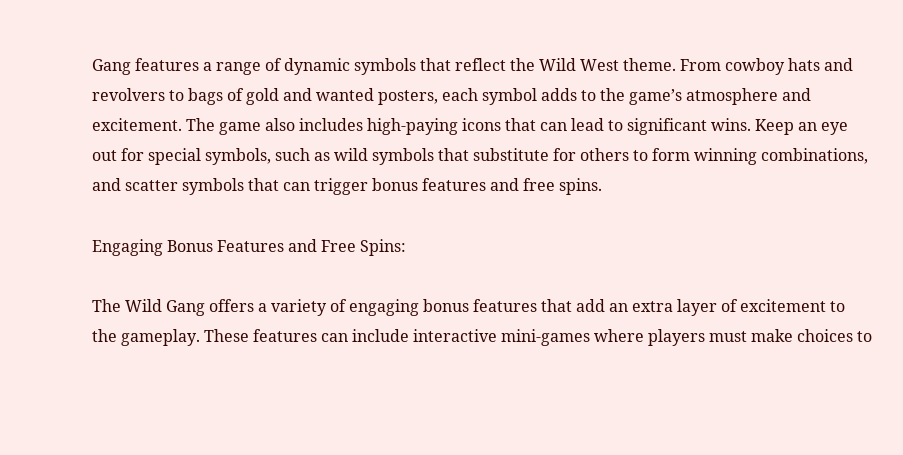Gang features a range of dynamic symbols that reflect the Wild West theme. From cowboy hats and revolvers to bags of gold and wanted posters, each symbol adds to the game’s atmosphere and excitement. The game also includes high-paying icons that can lead to significant wins. Keep an eye out for special symbols, such as wild symbols that substitute for others to form winning combinations, and scatter symbols that can trigger bonus features and free spins.

Engaging Bonus Features and Free Spins:

The Wild Gang offers a variety of engaging bonus features that add an extra layer of excitement to the gameplay. These features can include interactive mini-games where players must make choices to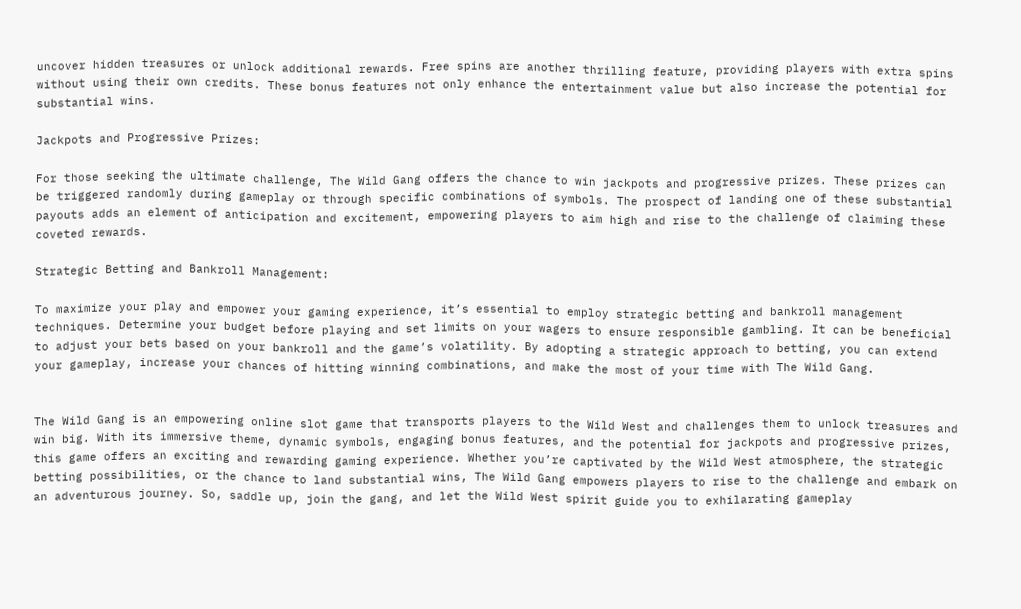uncover hidden treasures or unlock additional rewards. Free spins are another thrilling feature, providing players with extra spins without using their own credits. These bonus features not only enhance the entertainment value but also increase the potential for substantial wins.

Jackpots and Progressive Prizes:

For those seeking the ultimate challenge, The Wild Gang offers the chance to win jackpots and progressive prizes. These prizes can be triggered randomly during gameplay or through specific combinations of symbols. The prospect of landing one of these substantial payouts adds an element of anticipation and excitement, empowering players to aim high and rise to the challenge of claiming these coveted rewards.

Strategic Betting and Bankroll Management:

To maximize your play and empower your gaming experience, it’s essential to employ strategic betting and bankroll management techniques. Determine your budget before playing and set limits on your wagers to ensure responsible gambling. It can be beneficial to adjust your bets based on your bankroll and the game’s volatility. By adopting a strategic approach to betting, you can extend your gameplay, increase your chances of hitting winning combinations, and make the most of your time with The Wild Gang.


The Wild Gang is an empowering online slot game that transports players to the Wild West and challenges them to unlock treasures and win big. With its immersive theme, dynamic symbols, engaging bonus features, and the potential for jackpots and progressive prizes, this game offers an exciting and rewarding gaming experience. Whether you’re captivated by the Wild West atmosphere, the strategic betting possibilities, or the chance to land substantial wins, The Wild Gang empowers players to rise to the challenge and embark on an adventurous journey. So, saddle up, join the gang, and let the Wild West spirit guide you to exhilarating gameplay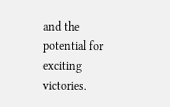and the potential for exciting victories.